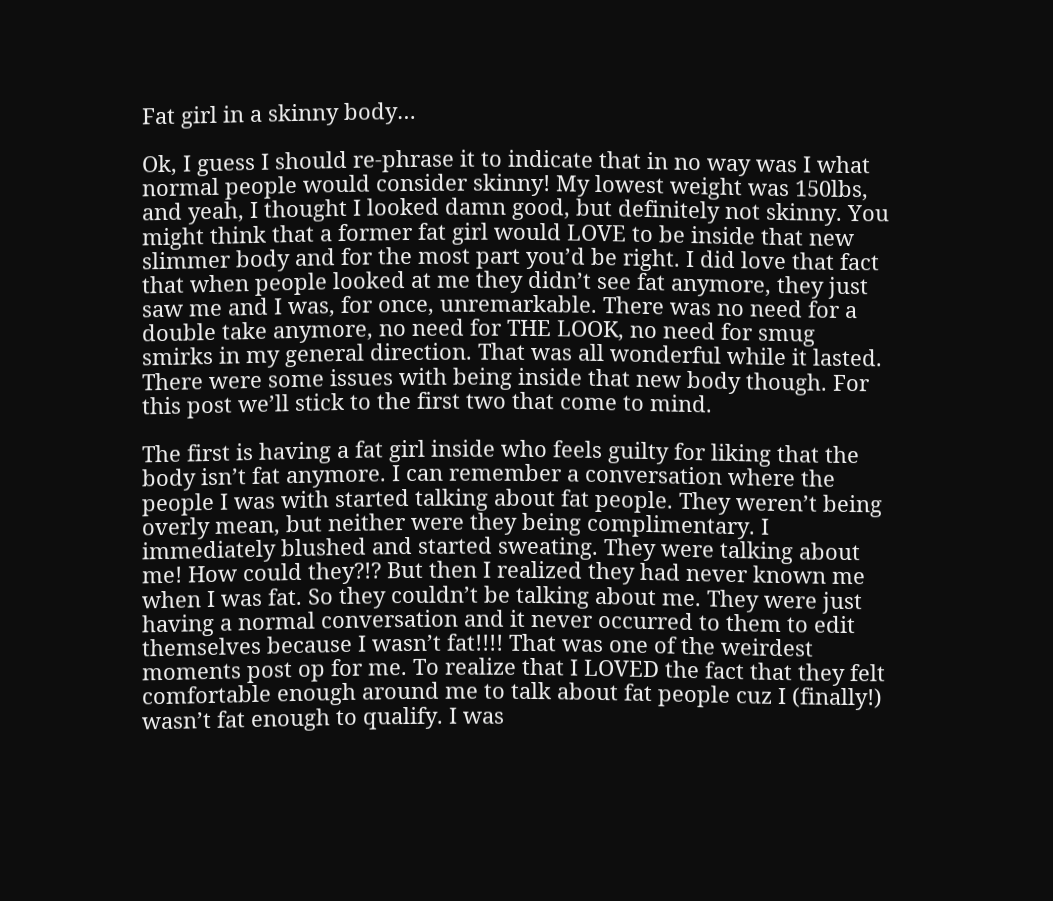Fat girl in a skinny body…

Ok, I guess I should re-phrase it to indicate that in no way was I what normal people would consider skinny! My lowest weight was 150lbs, and yeah, I thought I looked damn good, but definitely not skinny. You might think that a former fat girl would LOVE to be inside that new slimmer body and for the most part you’d be right. I did love that fact that when people looked at me they didn’t see fat anymore, they just saw me and I was, for once, unremarkable. There was no need for a double take anymore, no need for THE LOOK, no need for smug smirks in my general direction. That was all wonderful while it lasted. There were some issues with being inside that new body though. For this post we’ll stick to the first two that come to mind.

The first is having a fat girl inside who feels guilty for liking that the body isn’t fat anymore. I can remember a conversation where the people I was with started talking about fat people. They weren’t being overly mean, but neither were they being complimentary. I immediately blushed and started sweating. They were talking about me! How could they?!? But then I realized they had never known me when I was fat. So they couldn’t be talking about me. They were just having a normal conversation and it never occurred to them to edit themselves because I wasn’t fat!!!! That was one of the weirdest moments post op for me. To realize that I LOVED the fact that they felt comfortable enough around me to talk about fat people cuz I (finally!) wasn’t fat enough to qualify. I was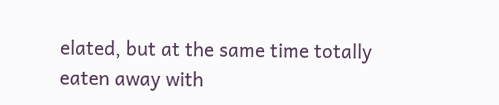elated, but at the same time totally eaten away with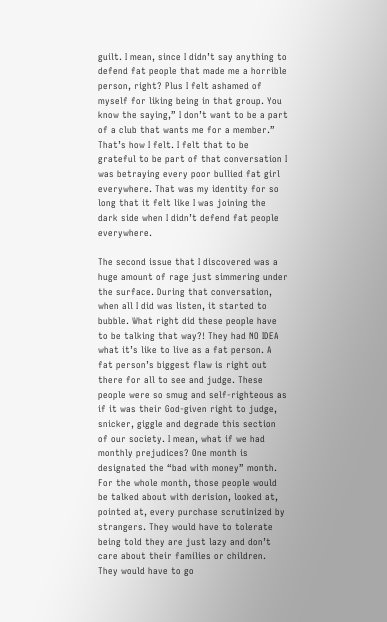guilt. I mean, since I didn’t say anything to defend fat people that made me a horrible person, right? Plus I felt ashamed of myself for liking being in that group. You know the saying,” I don’t want to be a part of a club that wants me for a member.” That’s how I felt. I felt that to be grateful to be part of that conversation I was betraying every poor bullied fat girl everywhere. That was my identity for so long that it felt like I was joining the dark side when I didn’t defend fat people everywhere.

The second issue that I discovered was a huge amount of rage just simmering under the surface. During that conversation, when all I did was listen, it started to bubble. What right did these people have to be talking that way?! They had NO IDEA what it’s like to live as a fat person. A fat person’s biggest flaw is right out there for all to see and judge. These people were so smug and self-righteous as if it was their God-given right to judge, snicker, giggle and degrade this section of our society. I mean, what if we had monthly prejudices? One month is designated the “bad with money” month. For the whole month, those people would be talked about with derision, looked at, pointed at, every purchase scrutinized by strangers. They would have to tolerate being told they are just lazy and don’t care about their families or children. They would have to go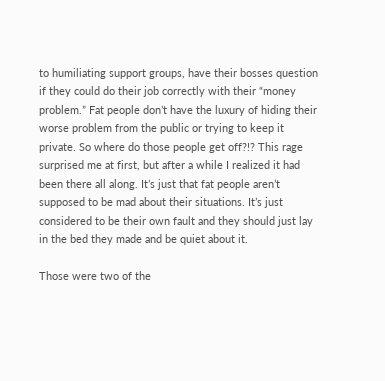to humiliating support groups, have their bosses question if they could do their job correctly with their “money problem.” Fat people don’t have the luxury of hiding their worse problem from the public or trying to keep it private. So where do those people get off?!? This rage surprised me at first, but after a while I realized it had been there all along. It’s just that fat people aren’t supposed to be mad about their situations. It’s just considered to be their own fault and they should just lay in the bed they made and be quiet about it.

Those were two of the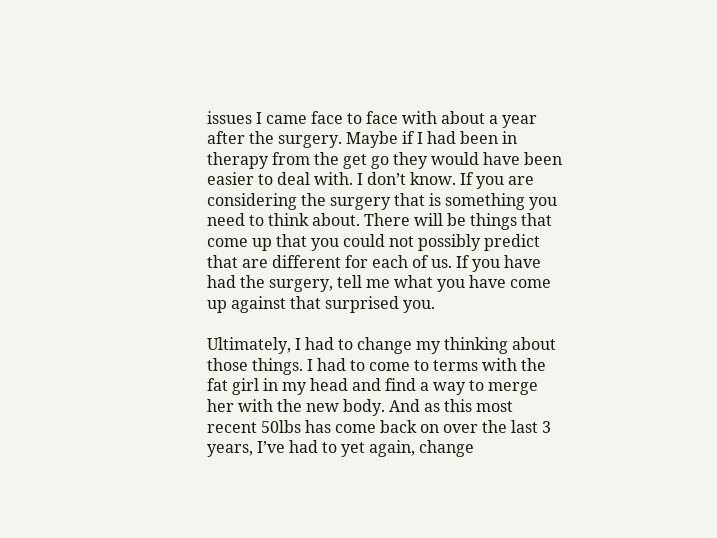issues I came face to face with about a year after the surgery. Maybe if I had been in therapy from the get go they would have been easier to deal with. I don’t know. If you are considering the surgery that is something you need to think about. There will be things that come up that you could not possibly predict that are different for each of us. If you have had the surgery, tell me what you have come up against that surprised you.

Ultimately, I had to change my thinking about those things. I had to come to terms with the fat girl in my head and find a way to merge her with the new body. And as this most recent 50lbs has come back on over the last 3 years, I’ve had to yet again, change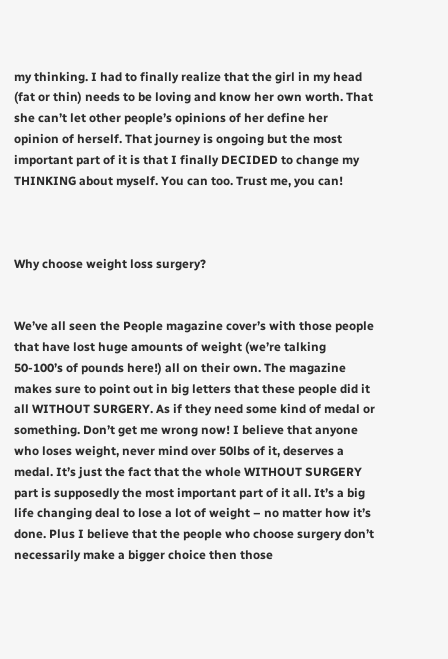my thinking. I had to finally realize that the girl in my head (fat or thin) needs to be loving and know her own worth. That she can’t let other people’s opinions of her define her opinion of herself. That journey is ongoing but the most important part of it is that I finally DECIDED to change my THINKING about myself. You can too. Trust me, you can!



Why choose weight loss surgery?


We’ve all seen the People magazine cover’s with those people that have lost huge amounts of weight (we’re talking 50-100’s of pounds here!) all on their own. The magazine makes sure to point out in big letters that these people did it all WITHOUT SURGERY. As if they need some kind of medal or something. Don’t get me wrong now! I believe that anyone who loses weight, never mind over 50lbs of it, deserves a medal. It’s just the fact that the whole WITHOUT SURGERY part is supposedly the most important part of it all. It’s a big life changing deal to lose a lot of weight – no matter how it’s done. Plus I believe that the people who choose surgery don’t necessarily make a bigger choice then those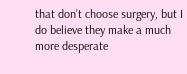that don’t choose surgery, but I do believe they make a much more desperate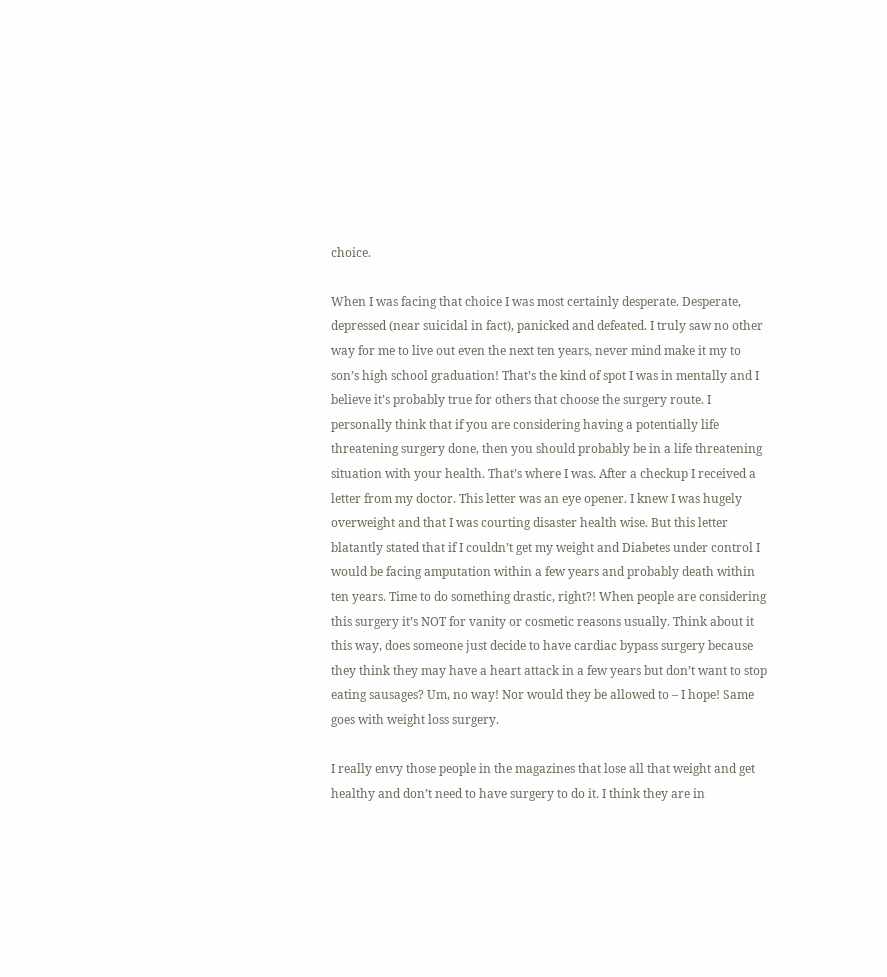choice.

When I was facing that choice I was most certainly desperate. Desperate, depressed (near suicidal in fact), panicked and defeated. I truly saw no other way for me to live out even the next ten years, never mind make it my to son’s high school graduation! That’s the kind of spot I was in mentally and I believe it’s probably true for others that choose the surgery route. I personally think that if you are considering having a potentially life threatening surgery done, then you should probably be in a life threatening situation with your health. That’s where I was. After a checkup I received a letter from my doctor. This letter was an eye opener. I knew I was hugely overweight and that I was courting disaster health wise. But this letter blatantly stated that if I couldn’t get my weight and Diabetes under control I would be facing amputation within a few years and probably death within ten years. Time to do something drastic, right?! When people are considering this surgery it’s NOT for vanity or cosmetic reasons usually. Think about it this way, does someone just decide to have cardiac bypass surgery because they think they may have a heart attack in a few years but don’t want to stop eating sausages? Um, no way! Nor would they be allowed to – I hope! Same goes with weight loss surgery.

I really envy those people in the magazines that lose all that weight and get healthy and don’t need to have surgery to do it. I think they are in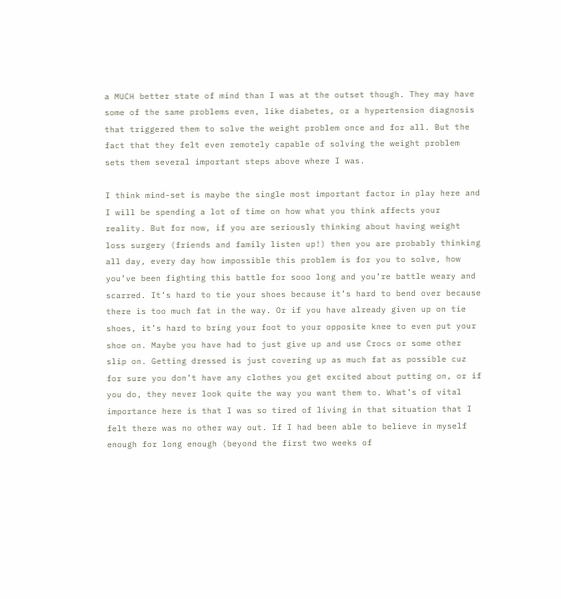a MUCH better state of mind than I was at the outset though. They may have some of the same problems even, like diabetes, or a hypertension diagnosis that triggered them to solve the weight problem once and for all. But the fact that they felt even remotely capable of solving the weight problem sets them several important steps above where I was.

I think mind-set is maybe the single most important factor in play here and I will be spending a lot of time on how what you think affects your reality. But for now, if you are seriously thinking about having weight loss surgery (friends and family listen up!) then you are probably thinking all day, every day how impossible this problem is for you to solve, how you’ve been fighting this battle for sooo long and you’re battle weary and scarred. It’s hard to tie your shoes because it’s hard to bend over because there is too much fat in the way. Or if you have already given up on tie shoes, it’s hard to bring your foot to your opposite knee to even put your shoe on. Maybe you have had to just give up and use Crocs or some other slip on. Getting dressed is just covering up as much fat as possible cuz for sure you don’t have any clothes you get excited about putting on, or if you do, they never look quite the way you want them to. What’s of vital importance here is that I was so tired of living in that situation that I felt there was no other way out. If I had been able to believe in myself enough for long enough (beyond the first two weeks of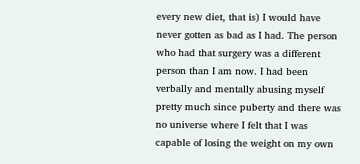every new diet, that is) I would have never gotten as bad as I had. The person who had that surgery was a different person than I am now. I had been verbally and mentally abusing myself pretty much since puberty and there was no universe where I felt that I was capable of losing the weight on my own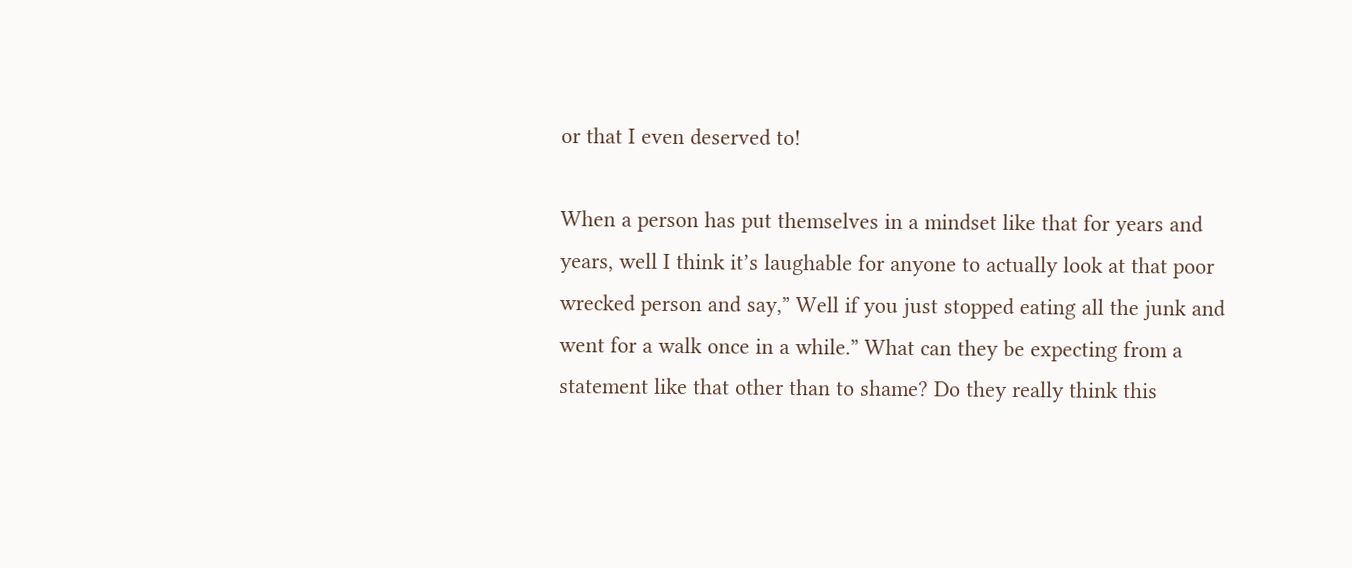or that I even deserved to!

When a person has put themselves in a mindset like that for years and years, well I think it’s laughable for anyone to actually look at that poor wrecked person and say,” Well if you just stopped eating all the junk and went for a walk once in a while.” What can they be expecting from a statement like that other than to shame? Do they really think this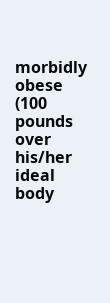morbidly obese (100 pounds over his/her ideal body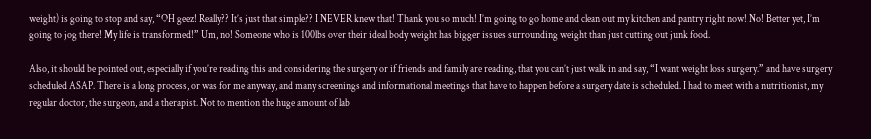weight) is going to stop and say, “OH geez! Really?? It’s just that simple?? I NEVER knew that! Thank you so much! I’m going to go home and clean out my kitchen and pantry right now! No! Better yet, I’m going to jog there! My life is transformed!” Um, no! Someone who is 100lbs over their ideal body weight has bigger issues surrounding weight than just cutting out junk food.

Also, it should be pointed out, especially if you’re reading this and considering the surgery or if friends and family are reading, that you can’t just walk in and say, “I want weight loss surgery.” and have surgery scheduled ASAP. There is a long process, or was for me anyway, and many screenings and informational meetings that have to happen before a surgery date is scheduled. I had to meet with a nutritionist, my regular doctor, the surgeon, and a therapist. Not to mention the huge amount of lab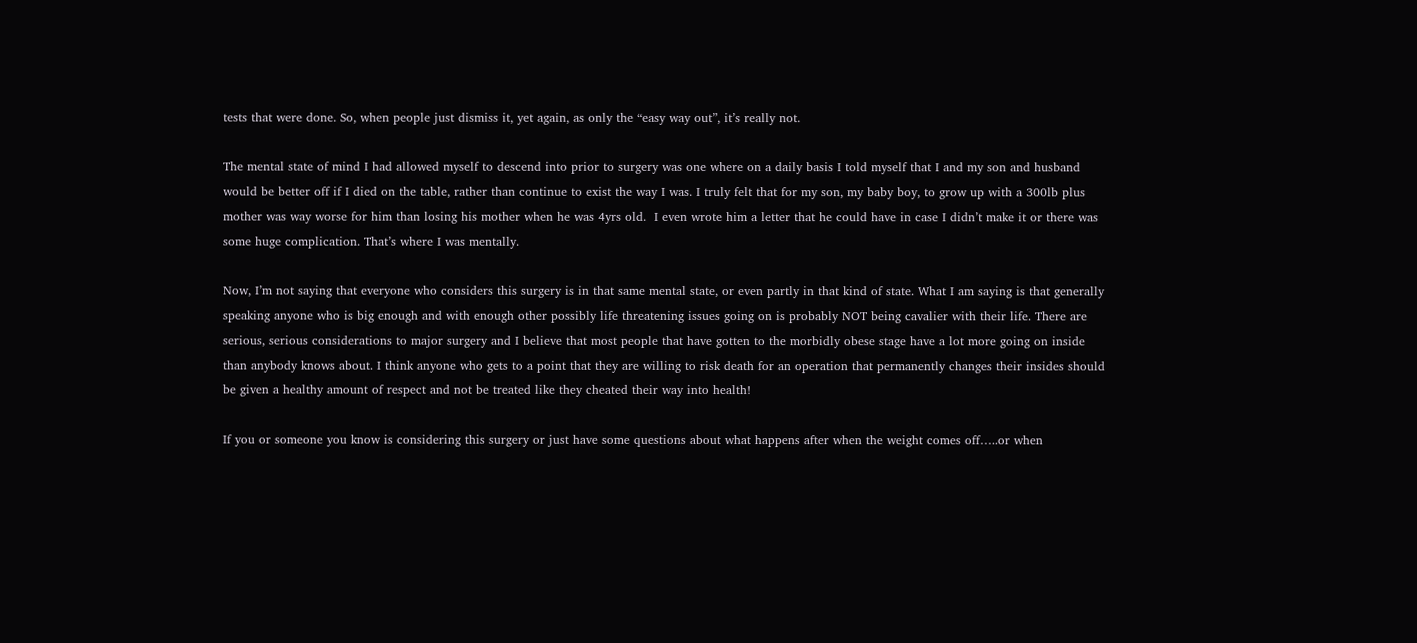tests that were done. So, when people just dismiss it, yet again, as only the “easy way out”, it’s really not.

The mental state of mind I had allowed myself to descend into prior to surgery was one where on a daily basis I told myself that I and my son and husband would be better off if I died on the table, rather than continue to exist the way I was. I truly felt that for my son, my baby boy, to grow up with a 300lb plus mother was way worse for him than losing his mother when he was 4yrs old.  I even wrote him a letter that he could have in case I didn’t make it or there was some huge complication. That’s where I was mentally.

Now, I’m not saying that everyone who considers this surgery is in that same mental state, or even partly in that kind of state. What I am saying is that generally speaking anyone who is big enough and with enough other possibly life threatening issues going on is probably NOT being cavalier with their life. There are serious, serious considerations to major surgery and I believe that most people that have gotten to the morbidly obese stage have a lot more going on inside than anybody knows about. I think anyone who gets to a point that they are willing to risk death for an operation that permanently changes their insides should be given a healthy amount of respect and not be treated like they cheated their way into health!

If you or someone you know is considering this surgery or just have some questions about what happens after when the weight comes off…..or when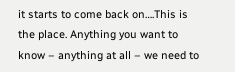it starts to come back on….This is the place. Anything you want to know – anything at all – we need to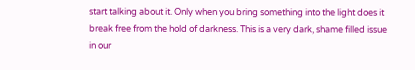start talking about it. Only when you bring something into the light does it break free from the hold of darkness. This is a very dark, shame filled issue in our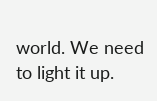world. We need to light it up.